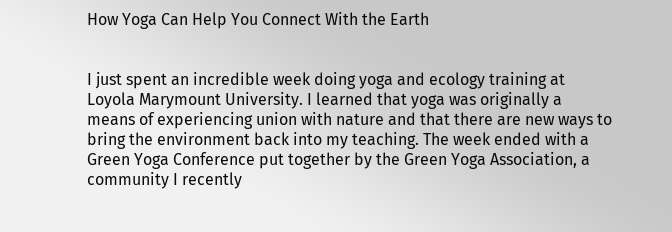How Yoga Can Help You Connect With the Earth


I just spent an incredible week doing yoga and ecology training at Loyola Marymount University. I learned that yoga was originally a means of experiencing union with nature and that there are new ways to bring the environment back into my teaching. The week ended with a Green Yoga Conference put together by the Green Yoga Association, a community I recently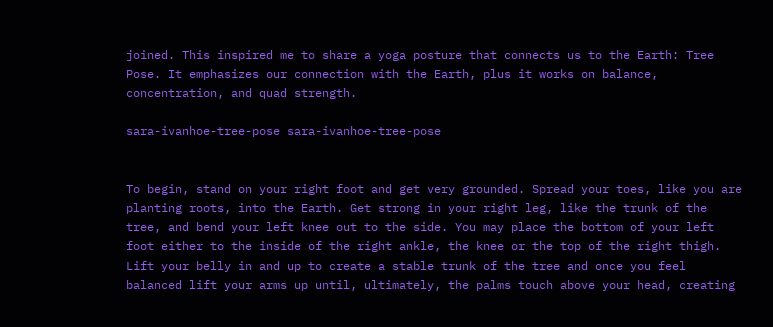joined. This inspired me to share a yoga posture that connects us to the Earth: Tree Pose. It emphasizes our connection with the Earth, plus it works on balance, concentration, and quad strength.

sara-ivanhoe-tree-pose sara-ivanhoe-tree-pose


To begin, stand on your right foot and get very grounded. Spread your toes, like you are planting roots, into the Earth. Get strong in your right leg, like the trunk of the tree, and bend your left knee out to the side. You may place the bottom of your left foot either to the inside of the right ankle, the knee or the top of the right thigh. Lift your belly in and up to create a stable trunk of the tree and once you feel balanced lift your arms up until, ultimately, the palms touch above your head, creating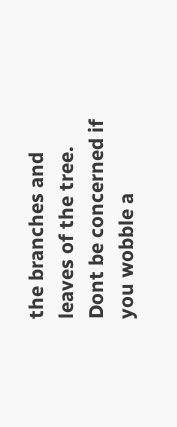the branches and leaves of the tree. Dont be concerned if you wobble a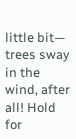little bit— trees sway in the wind, after all! Hold for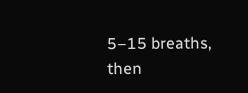5–15 breaths, then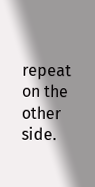repeat on the other side.